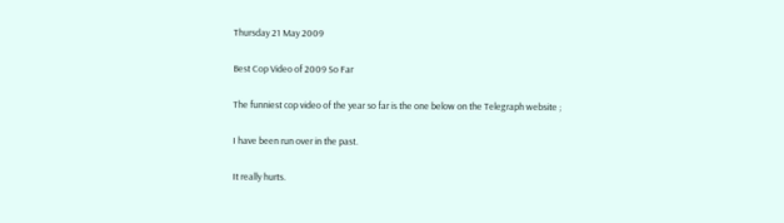Thursday 21 May 2009

Best Cop Video of 2009 So Far

The funniest cop video of the year so far is the one below on the Telegraph website ;

I have been run over in the past.

It really hurts.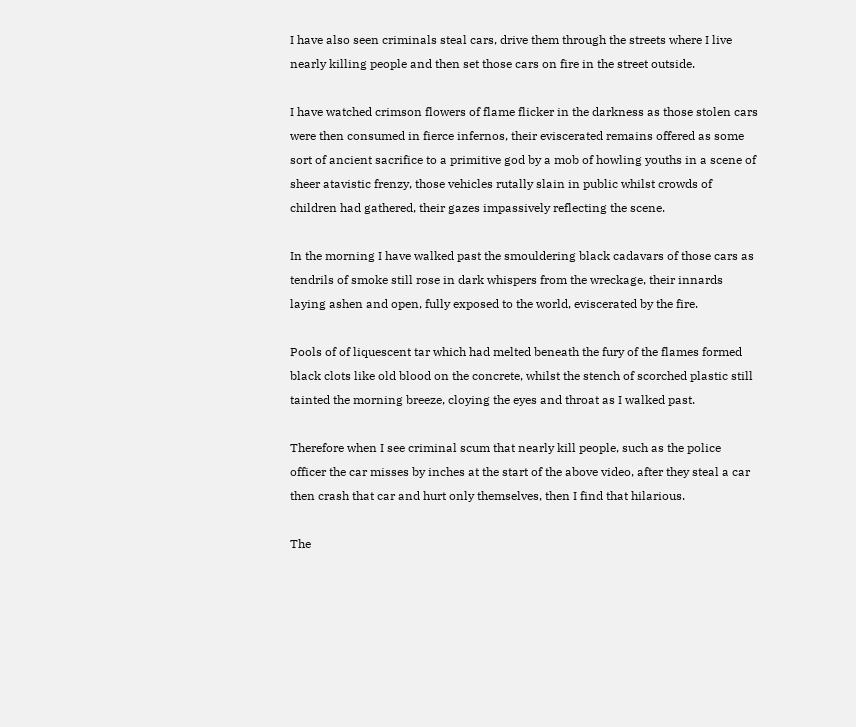I have also seen criminals steal cars, drive them through the streets where I live nearly killing people and then set those cars on fire in the street outside.

I have watched crimson flowers of flame flicker in the darkness as those stolen cars were then consumed in fierce infernos, their eviscerated remains offered as some sort of ancient sacrifice to a primitive god by a mob of howling youths in a scene of sheer atavistic frenzy, those vehicles rutally slain in public whilst crowds of children had gathered, their gazes impassively reflecting the scene.

In the morning I have walked past the smouldering black cadavars of those cars as tendrils of smoke still rose in dark whispers from the wreckage, their innards laying ashen and open, fully exposed to the world, eviscerated by the fire.

Pools of of liquescent tar which had melted beneath the fury of the flames formed black clots like old blood on the concrete, whilst the stench of scorched plastic still tainted the morning breeze, cloying the eyes and throat as I walked past.

Therefore when I see criminal scum that nearly kill people, such as the police officer the car misses by inches at the start of the above video, after they steal a car then crash that car and hurt only themselves, then I find that hilarious.

The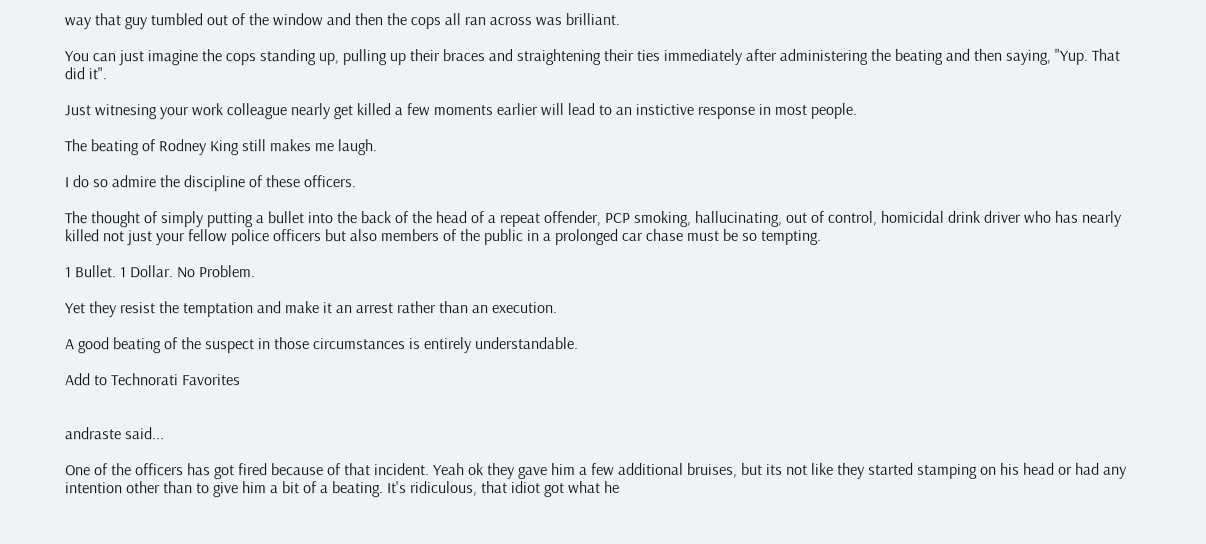way that guy tumbled out of the window and then the cops all ran across was brilliant.

You can just imagine the cops standing up, pulling up their braces and straightening their ties immediately after administering the beating and then saying, "Yup. That did it".

Just witnesing your work colleague nearly get killed a few moments earlier will lead to an instictive response in most people.

The beating of Rodney King still makes me laugh.

I do so admire the discipline of these officers.

The thought of simply putting a bullet into the back of the head of a repeat offender, PCP smoking, hallucinating, out of control, homicidal drink driver who has nearly killed not just your fellow police officers but also members of the public in a prolonged car chase must be so tempting.

1 Bullet. 1 Dollar. No Problem.

Yet they resist the temptation and make it an arrest rather than an execution.

A good beating of the suspect in those circumstances is entirely understandable.

Add to Technorati Favorites


andraste said...

One of the officers has got fired because of that incident. Yeah ok they gave him a few additional bruises, but its not like they started stamping on his head or had any intention other than to give him a bit of a beating. It's ridiculous, that idiot got what he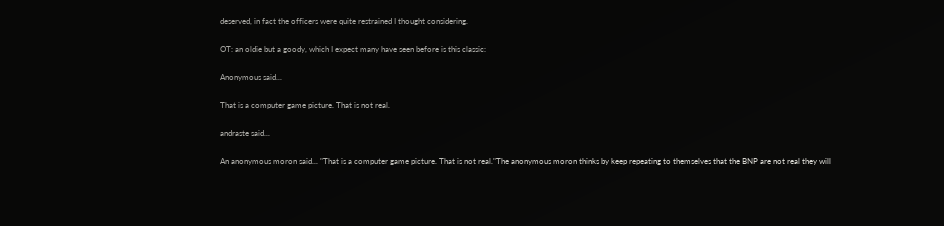deserved, in fact the officers were quite restrained I thought considering.

OT: an oldie but a goody, which I expect many have seen before is this classic:

Anonymous said...

That is a computer game picture. That is not real.

andraste said...

An anonymous moron said... "That is a computer game picture. That is not real."The anonymous moron thinks by keep repeating to themselves that the BNP are not real they will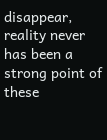disappear, reality never has been a strong point of these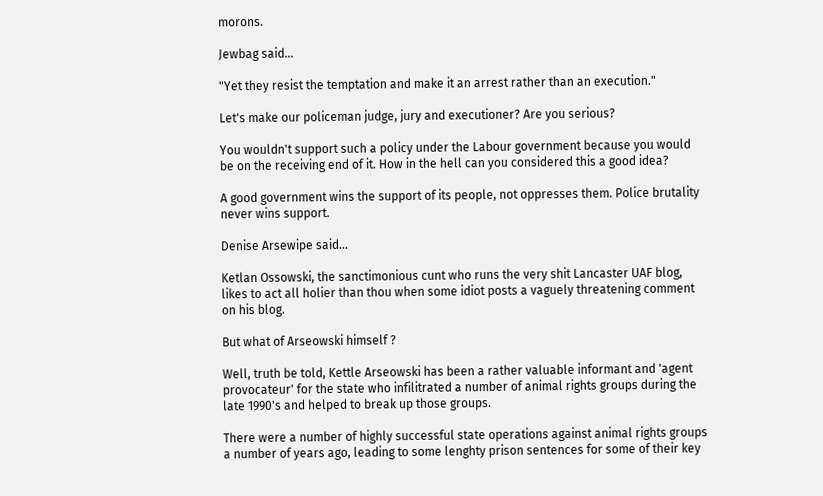morons.

Jewbag said...

"Yet they resist the temptation and make it an arrest rather than an execution."

Let's make our policeman judge, jury and executioner? Are you serious?

You wouldn't support such a policy under the Labour government because you would be on the receiving end of it. How in the hell can you considered this a good idea?

A good government wins the support of its people, not oppresses them. Police brutality never wins support.

Denise Arsewipe said...

Ketlan Ossowski, the sanctimonious cunt who runs the very shit Lancaster UAF blog, likes to act all holier than thou when some idiot posts a vaguely threatening comment on his blog.

But what of Arseowski himself ?

Well, truth be told, Kettle Arseowski has been a rather valuable informant and 'agent provocateur' for the state who infilitrated a number of animal rights groups during the late 1990's and helped to break up those groups.

There were a number of highly successful state operations against animal rights groups a number of years ago, leading to some lenghty prison sentences for some of their key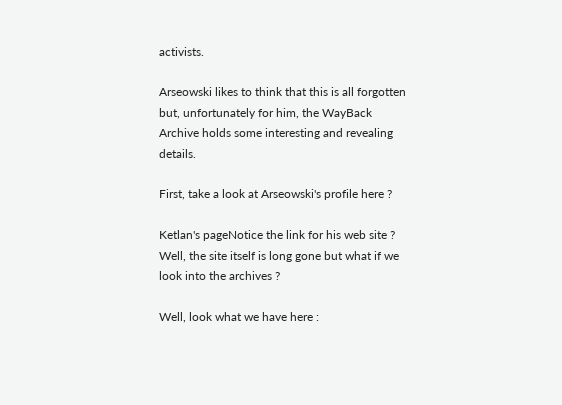activists.

Arseowski likes to think that this is all forgotten but, unfortunately for him, the WayBack Archive holds some interesting and revealing details.

First, take a look at Arseowski's profile here ?

Ketlan's pageNotice the link for his web site ? Well, the site itself is long gone but what if we look into the archives ?

Well, look what we have here :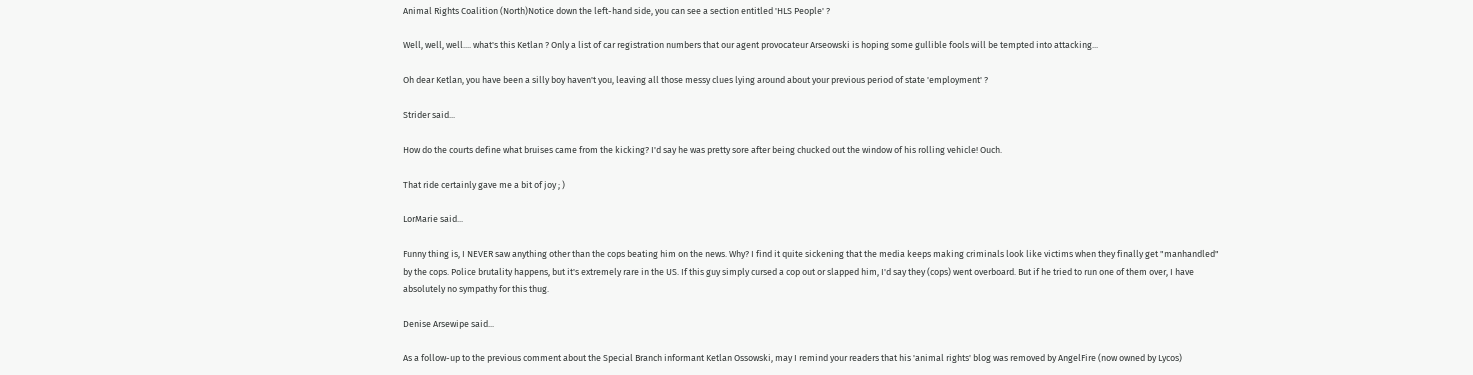Animal Rights Coalition (North)Notice down the left-hand side, you can see a section entitled 'HLS People' ?

Well, well, well.... what's this Ketlan ? Only a list of car registration numbers that our agent provocateur Arseowski is hoping some gullible fools will be tempted into attacking...

Oh dear Ketlan, you have been a silly boy haven't you, leaving all those messy clues lying around about your previous period of state 'employment' ?

Strider said...

How do the courts define what bruises came from the kicking? I'd say he was pretty sore after being chucked out the window of his rolling vehicle! Ouch.

That ride certainly gave me a bit of joy ; )

LorMarie said...

Funny thing is, I NEVER saw anything other than the cops beating him on the news. Why? I find it quite sickening that the media keeps making criminals look like victims when they finally get "manhandled" by the cops. Police brutality happens, but it's extremely rare in the US. If this guy simply cursed a cop out or slapped him, I'd say they (cops) went overboard. But if he tried to run one of them over, I have absolutely no sympathy for this thug.

Denise Arsewipe said...

As a follow-up to the previous comment about the Special Branch informant Ketlan Ossowski, may I remind your readers that his 'animal rights' blog was removed by AngelFire (now owned by Lycos)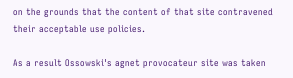on the grounds that the content of that site contravened their acceptable use policies.

As a result Ossowski's agnet provocateur site was taken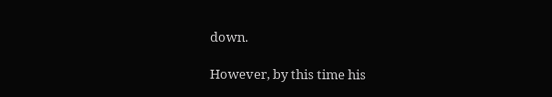down.

However, by this time his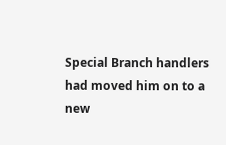Special Branch handlers had moved him on to a new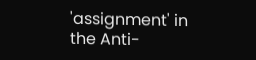'assignment' in the Anti-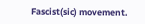Fascist(sic) movement.